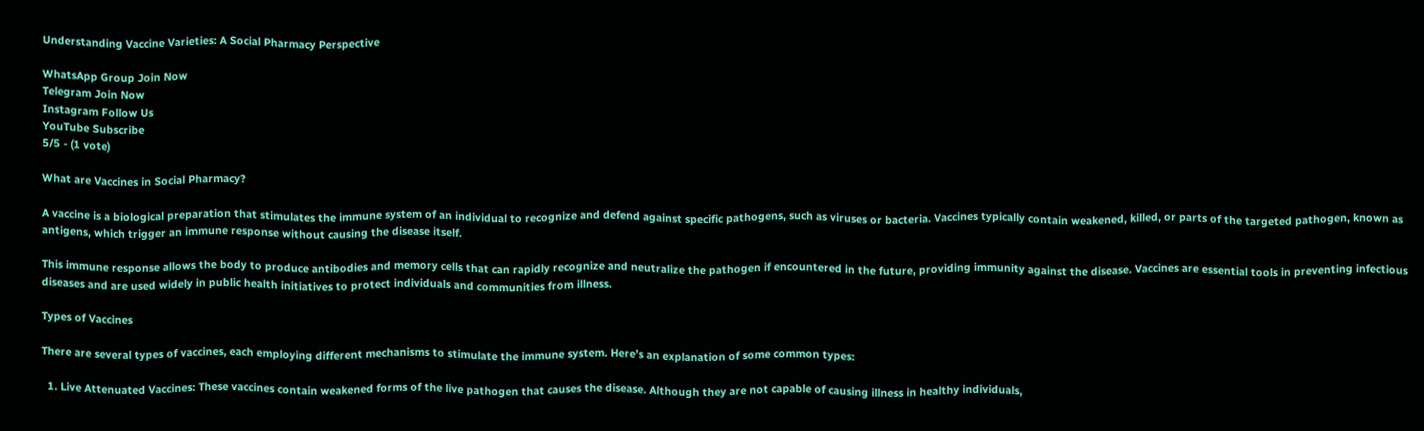Understanding Vaccine Varieties: A Social Pharmacy Perspective

WhatsApp Group Join Now
Telegram Join Now
Instagram Follow Us
YouTube Subscribe
5/5 - (1 vote)

What are Vaccines in Social Pharmacy?

A vaccine is a biological preparation that stimulates the immune system of an individual to recognize and defend against specific pathogens, such as viruses or bacteria. Vaccines typically contain weakened, killed, or parts of the targeted pathogen, known as antigens, which trigger an immune response without causing the disease itself.

This immune response allows the body to produce antibodies and memory cells that can rapidly recognize and neutralize the pathogen if encountered in the future, providing immunity against the disease. Vaccines are essential tools in preventing infectious diseases and are used widely in public health initiatives to protect individuals and communities from illness.

Types of Vaccines

There are several types of vaccines, each employing different mechanisms to stimulate the immune system. Here’s an explanation of some common types:

  1. Live Attenuated Vaccines: These vaccines contain weakened forms of the live pathogen that causes the disease. Although they are not capable of causing illness in healthy individuals,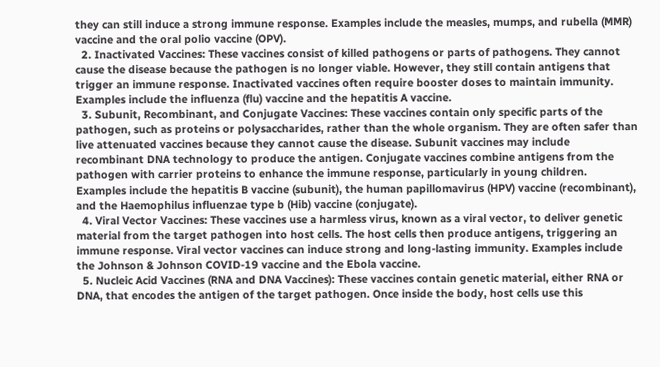they can still induce a strong immune response. Examples include the measles, mumps, and rubella (MMR) vaccine and the oral polio vaccine (OPV).
  2. Inactivated Vaccines: These vaccines consist of killed pathogens or parts of pathogens. They cannot cause the disease because the pathogen is no longer viable. However, they still contain antigens that trigger an immune response. Inactivated vaccines often require booster doses to maintain immunity. Examples include the influenza (flu) vaccine and the hepatitis A vaccine.
  3. Subunit, Recombinant, and Conjugate Vaccines: These vaccines contain only specific parts of the pathogen, such as proteins or polysaccharides, rather than the whole organism. They are often safer than live attenuated vaccines because they cannot cause the disease. Subunit vaccines may include recombinant DNA technology to produce the antigen. Conjugate vaccines combine antigens from the pathogen with carrier proteins to enhance the immune response, particularly in young children. Examples include the hepatitis B vaccine (subunit), the human papillomavirus (HPV) vaccine (recombinant), and the Haemophilus influenzae type b (Hib) vaccine (conjugate).
  4. Viral Vector Vaccines: These vaccines use a harmless virus, known as a viral vector, to deliver genetic material from the target pathogen into host cells. The host cells then produce antigens, triggering an immune response. Viral vector vaccines can induce strong and long-lasting immunity. Examples include the Johnson & Johnson COVID-19 vaccine and the Ebola vaccine.
  5. Nucleic Acid Vaccines (RNA and DNA Vaccines): These vaccines contain genetic material, either RNA or DNA, that encodes the antigen of the target pathogen. Once inside the body, host cells use this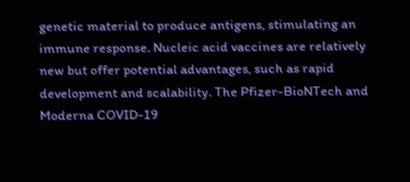genetic material to produce antigens, stimulating an immune response. Nucleic acid vaccines are relatively new but offer potential advantages, such as rapid development and scalability. The Pfizer-BioNTech and Moderna COVID-19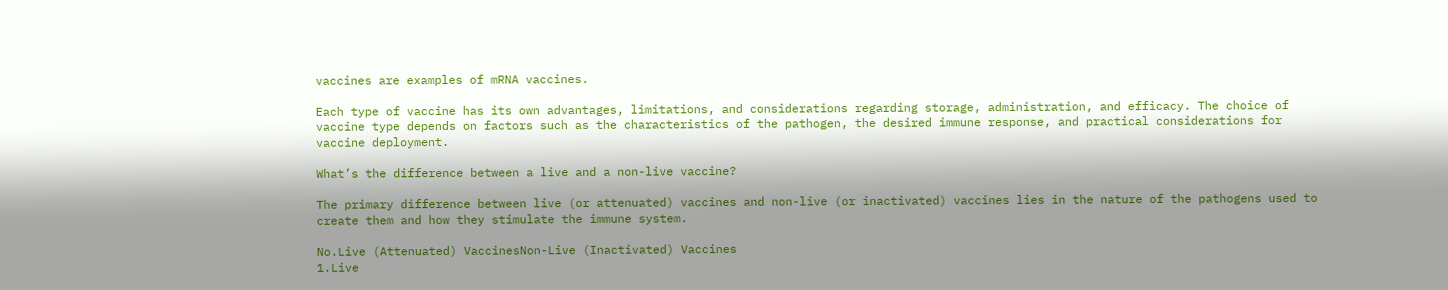vaccines are examples of mRNA vaccines.

Each type of vaccine has its own advantages, limitations, and considerations regarding storage, administration, and efficacy. The choice of vaccine type depends on factors such as the characteristics of the pathogen, the desired immune response, and practical considerations for vaccine deployment.

What’s the difference between a live and a non-live vaccine?

The primary difference between live (or attenuated) vaccines and non-live (or inactivated) vaccines lies in the nature of the pathogens used to create them and how they stimulate the immune system.

No.Live (Attenuated) VaccinesNon-Live (Inactivated) Vaccines
1.Live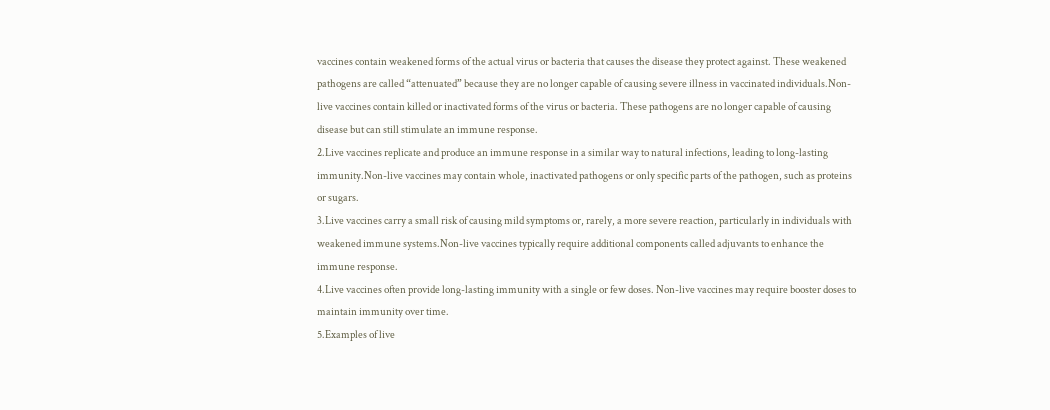vaccines contain weakened forms of the actual virus or bacteria that causes the disease they protect against. These weakened pathogens are called “attenuated” because they are no longer capable of causing severe illness in vaccinated individuals.Non-live vaccines contain killed or inactivated forms of the virus or bacteria. These pathogens are no longer capable of causing disease but can still stimulate an immune response.
2.Live vaccines replicate and produce an immune response in a similar way to natural infections, leading to long-lasting immunity.Non-live vaccines may contain whole, inactivated pathogens or only specific parts of the pathogen, such as proteins or sugars.
3.Live vaccines carry a small risk of causing mild symptoms or, rarely, a more severe reaction, particularly in individuals with weakened immune systems.Non-live vaccines typically require additional components called adjuvants to enhance the immune response.
4.Live vaccines often provide long-lasting immunity with a single or few doses. Non-live vaccines may require booster doses to maintain immunity over time.
5.Examples of live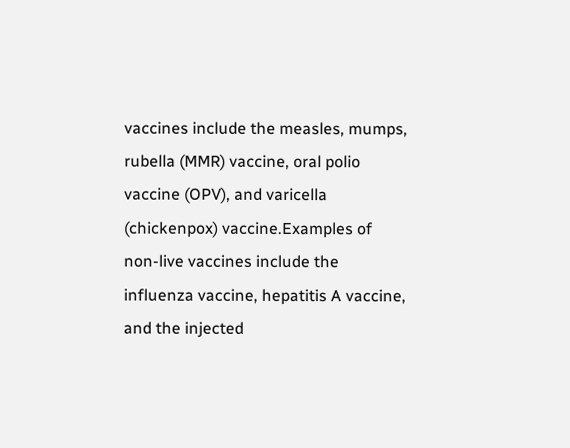vaccines include the measles, mumps, rubella (MMR) vaccine, oral polio vaccine (OPV), and varicella (chickenpox) vaccine.Examples of non-live vaccines include the influenza vaccine, hepatitis A vaccine, and the injected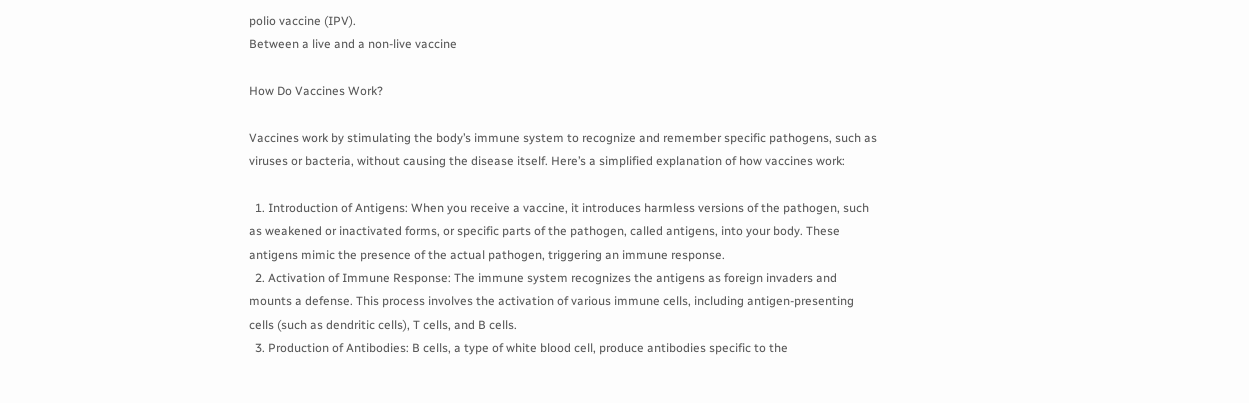polio vaccine (IPV).
Between a live and a non-live vaccine

How Do Vaccines Work?

Vaccines work by stimulating the body’s immune system to recognize and remember specific pathogens, such as viruses or bacteria, without causing the disease itself. Here’s a simplified explanation of how vaccines work:

  1. Introduction of Antigens: When you receive a vaccine, it introduces harmless versions of the pathogen, such as weakened or inactivated forms, or specific parts of the pathogen, called antigens, into your body. These antigens mimic the presence of the actual pathogen, triggering an immune response.
  2. Activation of Immune Response: The immune system recognizes the antigens as foreign invaders and mounts a defense. This process involves the activation of various immune cells, including antigen-presenting cells (such as dendritic cells), T cells, and B cells.
  3. Production of Antibodies: B cells, a type of white blood cell, produce antibodies specific to the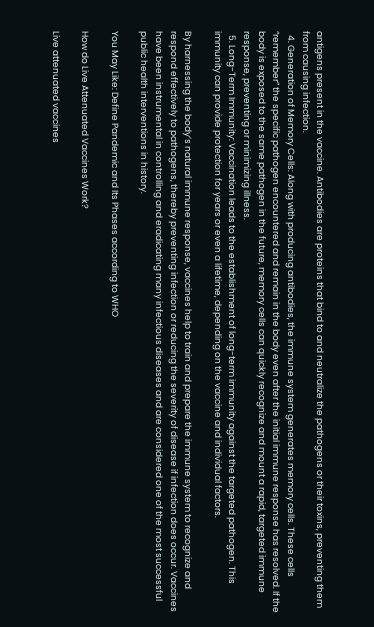antigens present in the vaccine. Antibodies are proteins that bind to and neutralize the pathogens or their toxins, preventing them from causing infection.
  4. Generation of Memory Cells: Along with producing antibodies, the immune system generates memory cells. These cells “remember” the specific pathogen encountered and remain in the body even after the initial immune response has resolved. If the body is exposed to the same pathogen in the future, memory cells can quickly recognize and mount a rapid, targeted immune response, preventing or minimizing illness.
  5. Long-Term Immunity: Vaccination leads to the establishment of long-term immunity against the targeted pathogen. This immunity can provide protection for years or even a lifetime, depending on the vaccine and individual factors.

By harnessing the body’s natural immune response, vaccines help to train and prepare the immune system to recognize and respond effectively to pathogens, thereby preventing infection or reducing the severity of disease if infection does occur. Vaccines have been instrumental in controlling and eradicating many infectious diseases and are considered one of the most successful public health interventions in history.

You May Like: Define Pandemic and Its Phases according to WHO

How do Live Attenuated Vaccines Work?

Live attenuated vaccines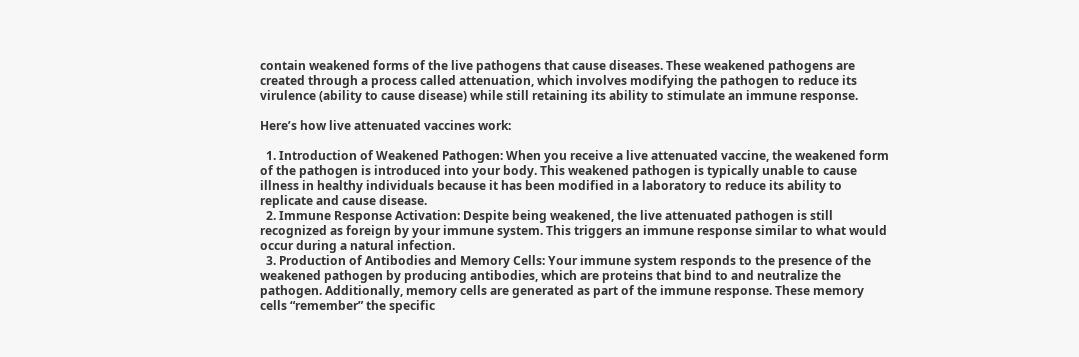contain weakened forms of the live pathogens that cause diseases. These weakened pathogens are created through a process called attenuation, which involves modifying the pathogen to reduce its virulence (ability to cause disease) while still retaining its ability to stimulate an immune response.

Here’s how live attenuated vaccines work:

  1. Introduction of Weakened Pathogen: When you receive a live attenuated vaccine, the weakened form of the pathogen is introduced into your body. This weakened pathogen is typically unable to cause illness in healthy individuals because it has been modified in a laboratory to reduce its ability to replicate and cause disease.
  2. Immune Response Activation: Despite being weakened, the live attenuated pathogen is still recognized as foreign by your immune system. This triggers an immune response similar to what would occur during a natural infection.
  3. Production of Antibodies and Memory Cells: Your immune system responds to the presence of the weakened pathogen by producing antibodies, which are proteins that bind to and neutralize the pathogen. Additionally, memory cells are generated as part of the immune response. These memory cells “remember” the specific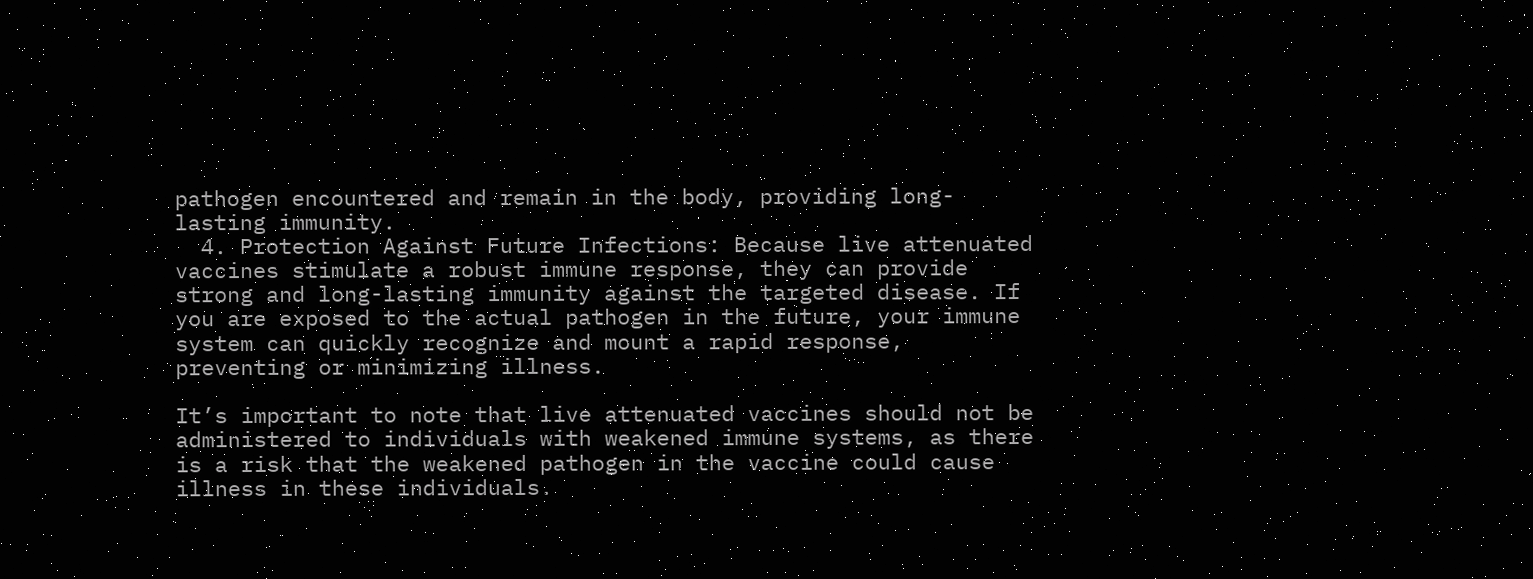pathogen encountered and remain in the body, providing long-lasting immunity.
  4. Protection Against Future Infections: Because live attenuated vaccines stimulate a robust immune response, they can provide strong and long-lasting immunity against the targeted disease. If you are exposed to the actual pathogen in the future, your immune system can quickly recognize and mount a rapid response, preventing or minimizing illness.

It’s important to note that live attenuated vaccines should not be administered to individuals with weakened immune systems, as there is a risk that the weakened pathogen in the vaccine could cause illness in these individuals.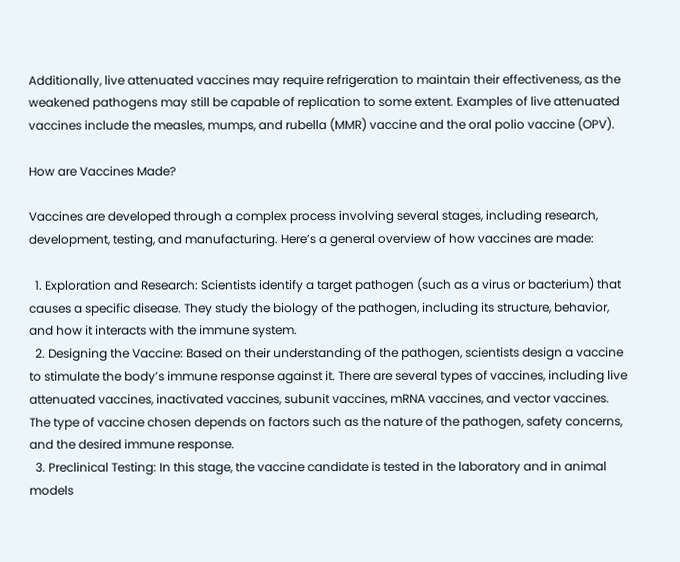Additionally, live attenuated vaccines may require refrigeration to maintain their effectiveness, as the weakened pathogens may still be capable of replication to some extent. Examples of live attenuated vaccines include the measles, mumps, and rubella (MMR) vaccine and the oral polio vaccine (OPV).

How are Vaccines Made?

Vaccines are developed through a complex process involving several stages, including research, development, testing, and manufacturing. Here’s a general overview of how vaccines are made:

  1. Exploration and Research: Scientists identify a target pathogen (such as a virus or bacterium) that causes a specific disease. They study the biology of the pathogen, including its structure, behavior, and how it interacts with the immune system.
  2. Designing the Vaccine: Based on their understanding of the pathogen, scientists design a vaccine to stimulate the body’s immune response against it. There are several types of vaccines, including live attenuated vaccines, inactivated vaccines, subunit vaccines, mRNA vaccines, and vector vaccines. The type of vaccine chosen depends on factors such as the nature of the pathogen, safety concerns, and the desired immune response.
  3. Preclinical Testing: In this stage, the vaccine candidate is tested in the laboratory and in animal models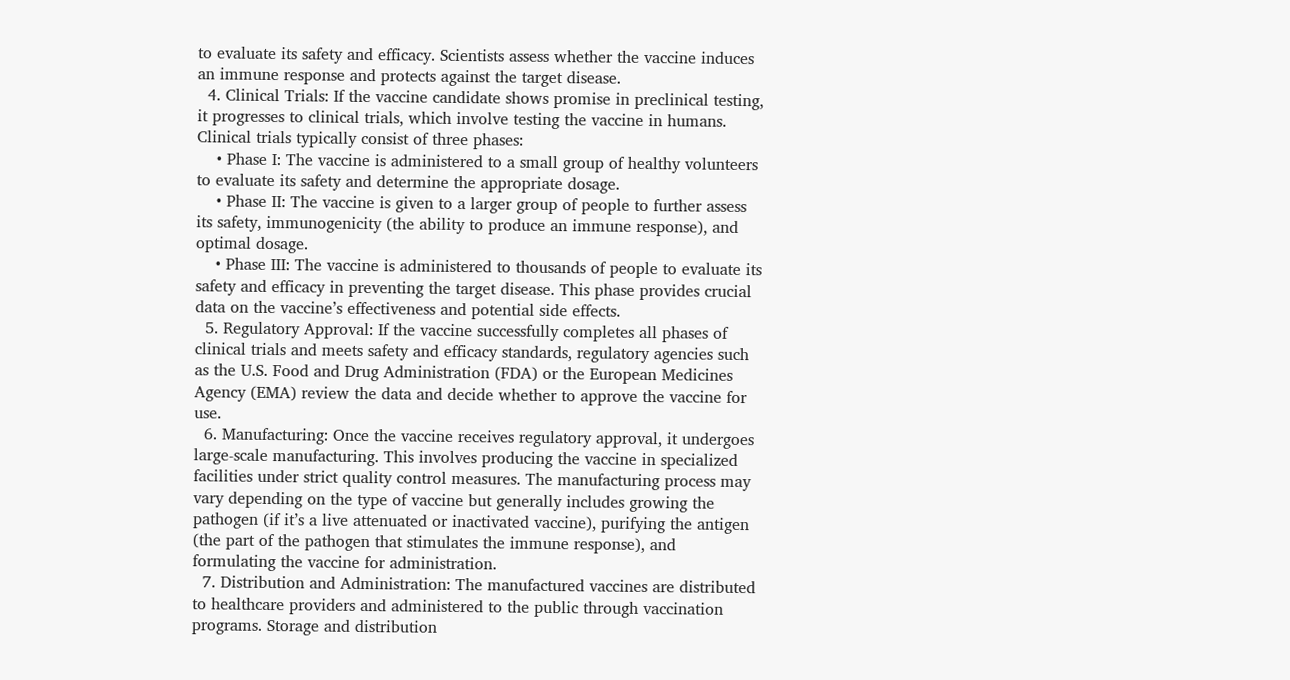to evaluate its safety and efficacy. Scientists assess whether the vaccine induces an immune response and protects against the target disease.
  4. Clinical Trials: If the vaccine candidate shows promise in preclinical testing, it progresses to clinical trials, which involve testing the vaccine in humans. Clinical trials typically consist of three phases:
    • Phase I: The vaccine is administered to a small group of healthy volunteers to evaluate its safety and determine the appropriate dosage.
    • Phase II: The vaccine is given to a larger group of people to further assess its safety, immunogenicity (the ability to produce an immune response), and optimal dosage.
    • Phase III: The vaccine is administered to thousands of people to evaluate its safety and efficacy in preventing the target disease. This phase provides crucial data on the vaccine’s effectiveness and potential side effects.
  5. Regulatory Approval: If the vaccine successfully completes all phases of clinical trials and meets safety and efficacy standards, regulatory agencies such as the U.S. Food and Drug Administration (FDA) or the European Medicines Agency (EMA) review the data and decide whether to approve the vaccine for use.
  6. Manufacturing: Once the vaccine receives regulatory approval, it undergoes large-scale manufacturing. This involves producing the vaccine in specialized facilities under strict quality control measures. The manufacturing process may vary depending on the type of vaccine but generally includes growing the pathogen (if it’s a live attenuated or inactivated vaccine), purifying the antigen (the part of the pathogen that stimulates the immune response), and formulating the vaccine for administration.
  7. Distribution and Administration: The manufactured vaccines are distributed to healthcare providers and administered to the public through vaccination programs. Storage and distribution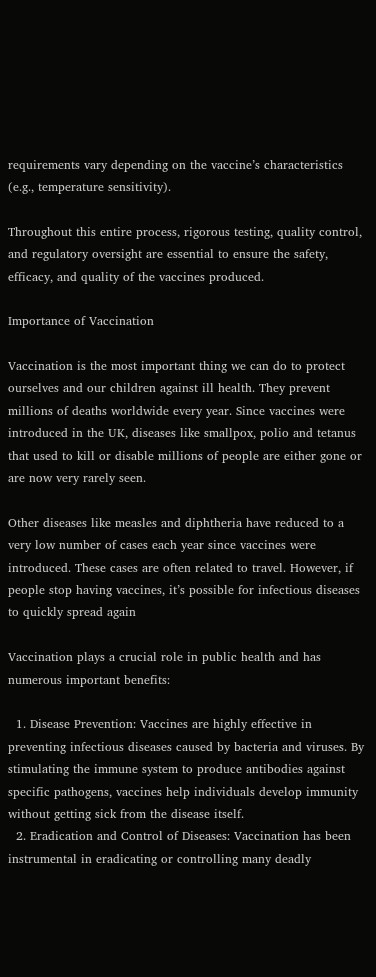requirements vary depending on the vaccine’s characteristics (e.g., temperature sensitivity).

Throughout this entire process, rigorous testing, quality control, and regulatory oversight are essential to ensure the safety, efficacy, and quality of the vaccines produced.

Importance of Vaccination

Vaccination is the most important thing we can do to protect ourselves and our children against ill health. They prevent millions of deaths worldwide every year. Since vaccines were introduced in the UK, diseases like smallpox, polio and tetanus that used to kill or disable millions of people are either gone or are now very rarely seen.

Other diseases like measles and diphtheria have reduced to a very low number of cases each year since vaccines were introduced. These cases are often related to travel. However, if people stop having vaccines, it’s possible for infectious diseases to quickly spread again

Vaccination plays a crucial role in public health and has numerous important benefits:

  1. Disease Prevention: Vaccines are highly effective in preventing infectious diseases caused by bacteria and viruses. By stimulating the immune system to produce antibodies against specific pathogens, vaccines help individuals develop immunity without getting sick from the disease itself.
  2. Eradication and Control of Diseases: Vaccination has been instrumental in eradicating or controlling many deadly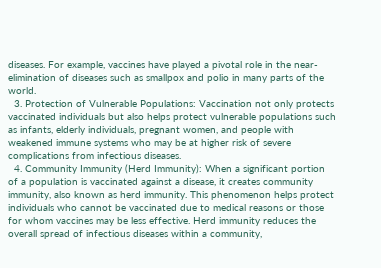diseases. For example, vaccines have played a pivotal role in the near-elimination of diseases such as smallpox and polio in many parts of the world.
  3. Protection of Vulnerable Populations: Vaccination not only protects vaccinated individuals but also helps protect vulnerable populations such as infants, elderly individuals, pregnant women, and people with weakened immune systems who may be at higher risk of severe complications from infectious diseases.
  4. Community Immunity (Herd Immunity): When a significant portion of a population is vaccinated against a disease, it creates community immunity, also known as herd immunity. This phenomenon helps protect individuals who cannot be vaccinated due to medical reasons or those for whom vaccines may be less effective. Herd immunity reduces the overall spread of infectious diseases within a community,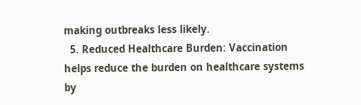making outbreaks less likely.
  5. Reduced Healthcare Burden: Vaccination helps reduce the burden on healthcare systems by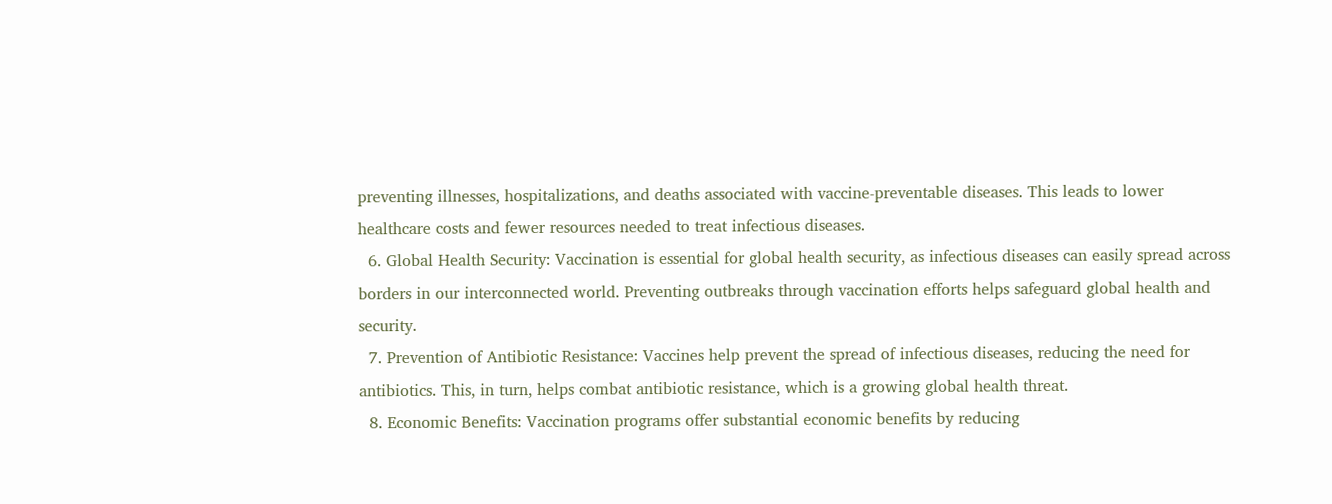preventing illnesses, hospitalizations, and deaths associated with vaccine-preventable diseases. This leads to lower healthcare costs and fewer resources needed to treat infectious diseases.
  6. Global Health Security: Vaccination is essential for global health security, as infectious diseases can easily spread across borders in our interconnected world. Preventing outbreaks through vaccination efforts helps safeguard global health and security.
  7. Prevention of Antibiotic Resistance: Vaccines help prevent the spread of infectious diseases, reducing the need for antibiotics. This, in turn, helps combat antibiotic resistance, which is a growing global health threat.
  8. Economic Benefits: Vaccination programs offer substantial economic benefits by reducing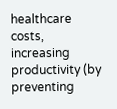healthcare costs, increasing productivity (by preventing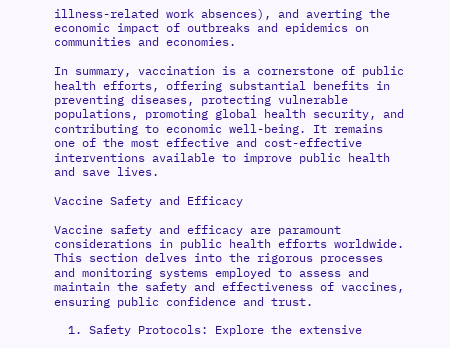illness-related work absences), and averting the economic impact of outbreaks and epidemics on communities and economies.

In summary, vaccination is a cornerstone of public health efforts, offering substantial benefits in preventing diseases, protecting vulnerable populations, promoting global health security, and contributing to economic well-being. It remains one of the most effective and cost-effective interventions available to improve public health and save lives.

Vaccine Safety and Efficacy

Vaccine safety and efficacy are paramount considerations in public health efforts worldwide. This section delves into the rigorous processes and monitoring systems employed to assess and maintain the safety and effectiveness of vaccines, ensuring public confidence and trust.

  1. Safety Protocols: Explore the extensive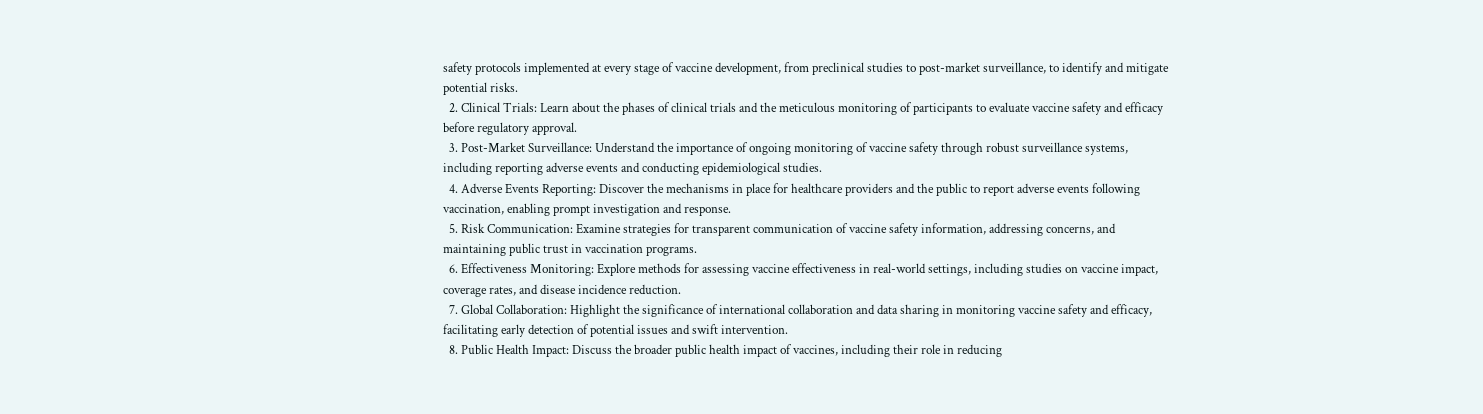safety protocols implemented at every stage of vaccine development, from preclinical studies to post-market surveillance, to identify and mitigate potential risks.
  2. Clinical Trials: Learn about the phases of clinical trials and the meticulous monitoring of participants to evaluate vaccine safety and efficacy before regulatory approval.
  3. Post-Market Surveillance: Understand the importance of ongoing monitoring of vaccine safety through robust surveillance systems, including reporting adverse events and conducting epidemiological studies.
  4. Adverse Events Reporting: Discover the mechanisms in place for healthcare providers and the public to report adverse events following vaccination, enabling prompt investigation and response.
  5. Risk Communication: Examine strategies for transparent communication of vaccine safety information, addressing concerns, and maintaining public trust in vaccination programs.
  6. Effectiveness Monitoring: Explore methods for assessing vaccine effectiveness in real-world settings, including studies on vaccine impact, coverage rates, and disease incidence reduction.
  7. Global Collaboration: Highlight the significance of international collaboration and data sharing in monitoring vaccine safety and efficacy, facilitating early detection of potential issues and swift intervention.
  8. Public Health Impact: Discuss the broader public health impact of vaccines, including their role in reducing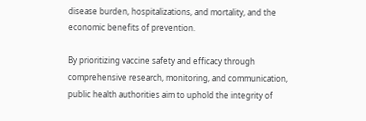disease burden, hospitalizations, and mortality, and the economic benefits of prevention.

By prioritizing vaccine safety and efficacy through comprehensive research, monitoring, and communication, public health authorities aim to uphold the integrity of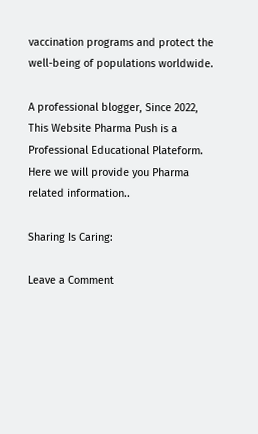vaccination programs and protect the well-being of populations worldwide.

A professional blogger, Since 2022, This Website Pharma Push is a Professional Educational Plateform. Here we will provide you Pharma related information..

Sharing Is Caring:

Leave a Comment